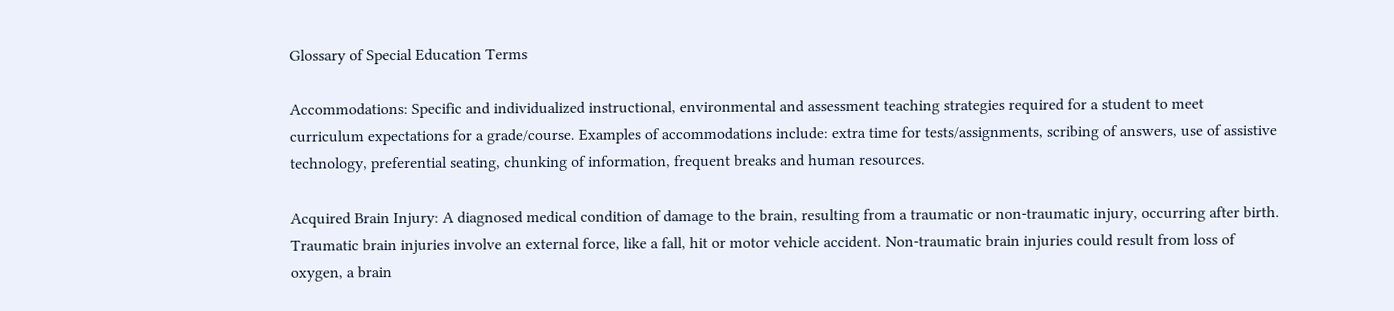Glossary of Special Education Terms

Accommodations: Specific and individualized instructional, environmental and assessment teaching strategies required for a student to meet curriculum expectations for a grade/course. Examples of accommodations include: extra time for tests/assignments, scribing of answers, use of assistive technology, preferential seating, chunking of information, frequent breaks and human resources.

Acquired Brain Injury: A diagnosed medical condition of damage to the brain, resulting from a traumatic or non-traumatic injury, occurring after birth. Traumatic brain injuries involve an external force, like a fall, hit or motor vehicle accident. Non-traumatic brain injuries could result from loss of oxygen, a brain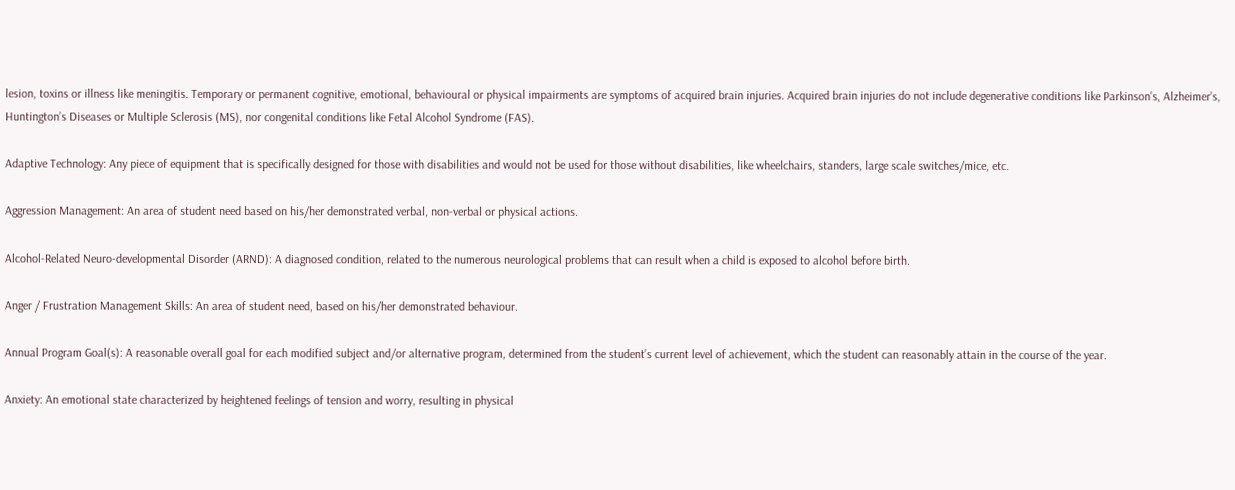lesion, toxins or illness like meningitis. Temporary or permanent cognitive, emotional, behavioural or physical impairments are symptoms of acquired brain injuries. Acquired brain injuries do not include degenerative conditions like Parkinson’s, Alzheimer’s, Huntington’s Diseases or Multiple Sclerosis (MS), nor congenital conditions like Fetal Alcohol Syndrome (FAS).

Adaptive Technology: Any piece of equipment that is specifically designed for those with disabilities and would not be used for those without disabilities, like wheelchairs, standers, large scale switches/mice, etc.

Aggression Management: An area of student need based on his/her demonstrated verbal, non-verbal or physical actions.

Alcohol-Related Neuro-developmental Disorder (ARND): A diagnosed condition, related to the numerous neurological problems that can result when a child is exposed to alcohol before birth.

Anger / Frustration Management Skills: An area of student need, based on his/her demonstrated behaviour.

Annual Program Goal(s): A reasonable overall goal for each modified subject and/or alternative program, determined from the student’s current level of achievement, which the student can reasonably attain in the course of the year.

Anxiety: An emotional state characterized by heightened feelings of tension and worry, resulting in physical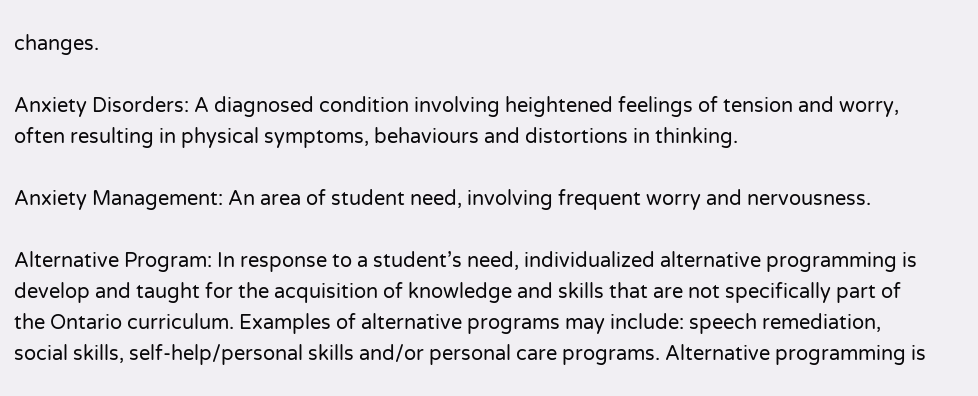changes.

Anxiety Disorders: A diagnosed condition involving heightened feelings of tension and worry, often resulting in physical symptoms, behaviours and distortions in thinking.

Anxiety Management: An area of student need, involving frequent worry and nervousness.

Alternative Program: In response to a student’s need, individualized alternative programming is develop and taught for the acquisition of knowledge and skills that are not specifically part of the Ontario curriculum. Examples of alternative programs may include: speech remediation, social skills, self-help/personal skills and/or personal care programs. Alternative programming is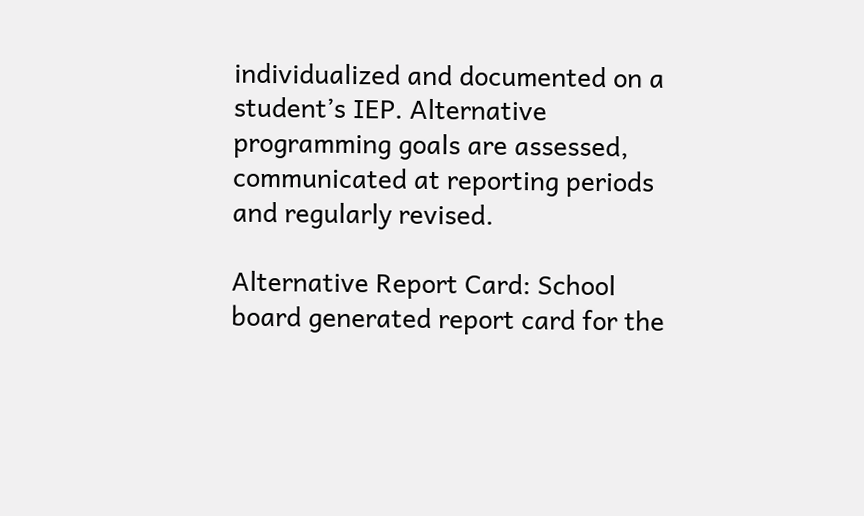individualized and documented on a student’s IEP. Alternative programming goals are assessed, communicated at reporting periods and regularly revised.

Alternative Report Card: School board generated report card for the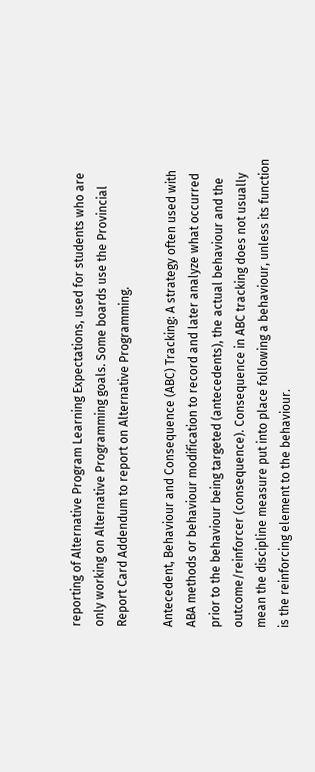reporting of Alternative Program Learning Expectations, used for students who are only working on Alternative Programming goals. Some boards use the Provincial Report Card Addendum to report on Alternative Programming.

Antecedent, Behaviour and Consequence (ABC) Tracking: A strategy often used with ABA methods or behaviour modification to record and later analyze what occurred prior to the behaviour being targeted (antecedents), the actual behaviour and the outcome/reinforcer (consequence). Consequence in ABC tracking does not usually mean the discipline measure put into place following a behaviour, unless its function is the reinforcing element to the behaviour.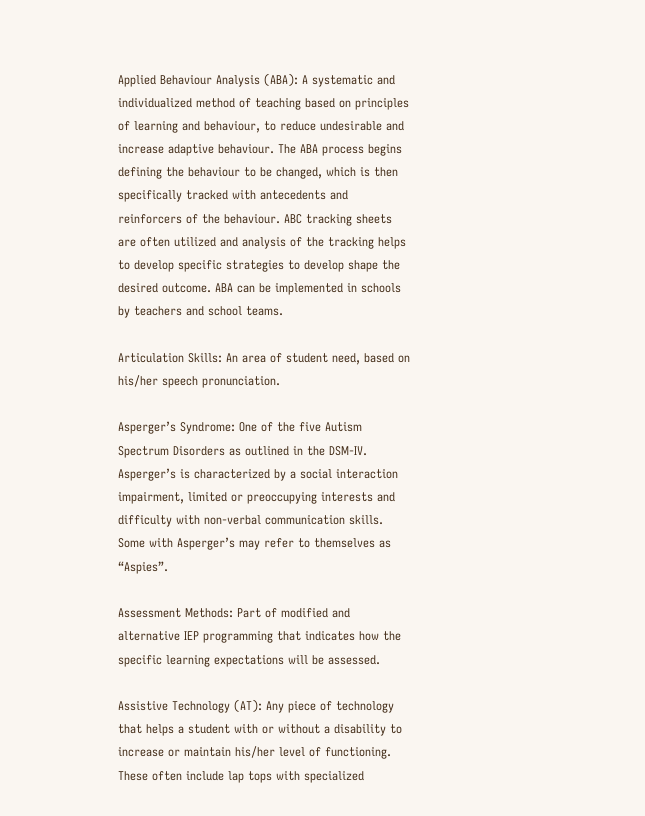Applied Behaviour Analysis (ABA): A systematic and individualized method of teaching based on principles of learning and behaviour, to reduce undesirable and increase adaptive behaviour. The ABA process begins defining the behaviour to be changed, which is then specifically tracked with antecedents and reinforcers of the behaviour. ABC tracking sheets are often utilized and analysis of the tracking helps to develop specific strategies to develop shape the desired outcome. ABA can be implemented in schools by teachers and school teams.

Articulation Skills: An area of student need, based on his/her speech pronunciation.

Asperger’s Syndrome: One of the five Autism Spectrum Disorders as outlined in the DSM-IV. Asperger’s is characterized by a social interaction impairment, limited or preoccupying interests and difficulty with non-verbal communication skills. Some with Asperger’s may refer to themselves as “Aspies”.

Assessment Methods: Part of modified and alternative IEP programming that indicates how the specific learning expectations will be assessed.

Assistive Technology (AT): Any piece of technology that helps a student with or without a disability to increase or maintain his/her level of functioning. These often include lap tops with specialized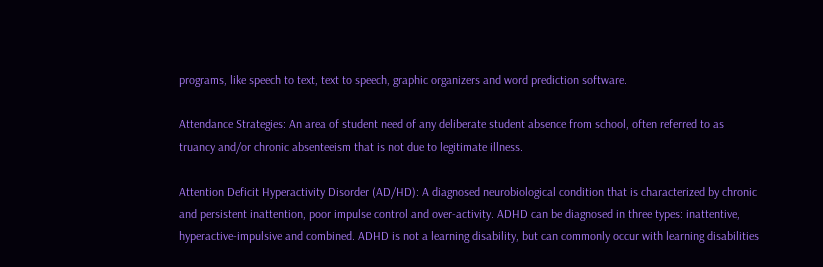programs, like speech to text, text to speech, graphic organizers and word prediction software.

Attendance Strategies: An area of student need of any deliberate student absence from school, often referred to as truancy and/or chronic absenteeism that is not due to legitimate illness.

Attention Deficit Hyperactivity Disorder (AD/HD): A diagnosed neurobiological condition that is characterized by chronic and persistent inattention, poor impulse control and over-activity. ADHD can be diagnosed in three types: inattentive, hyperactive-impulsive and combined. ADHD is not a learning disability, but can commonly occur with learning disabilities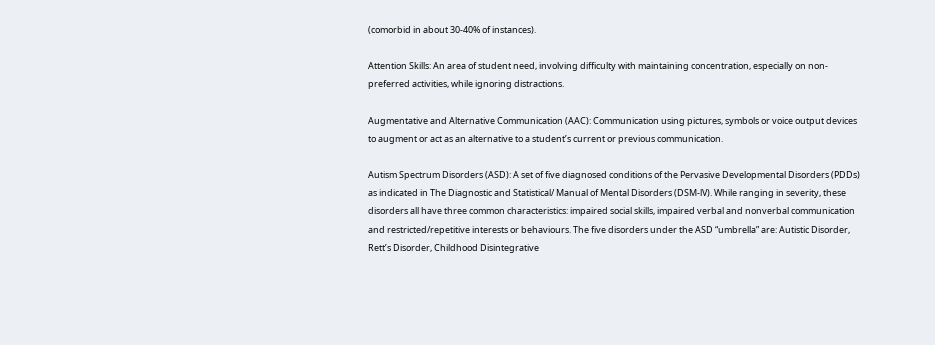(comorbid in about 30-40% of instances).

Attention Skills: An area of student need, involving difficulty with maintaining concentration, especially on non-preferred activities, while ignoring distractions.

Augmentative and Alternative Communication (AAC): Communication using pictures, symbols or voice output devices to augment or act as an alternative to a student’s current or previous communication.

Autism Spectrum Disorders (ASD): A set of five diagnosed conditions of the Pervasive Developmental Disorders (PDDs) as indicated in The Diagnostic and Statistical/ Manual of Mental Disorders (DSM-lV). While ranging in severity, these disorders all have three common characteristics: impaired social skills, impaired verbal and nonverbal communication and restricted/repetitive interests or behaviours. The five disorders under the ASD “umbrella” are: Autistic Disorder, Rett’s Disorder, Childhood Disintegrative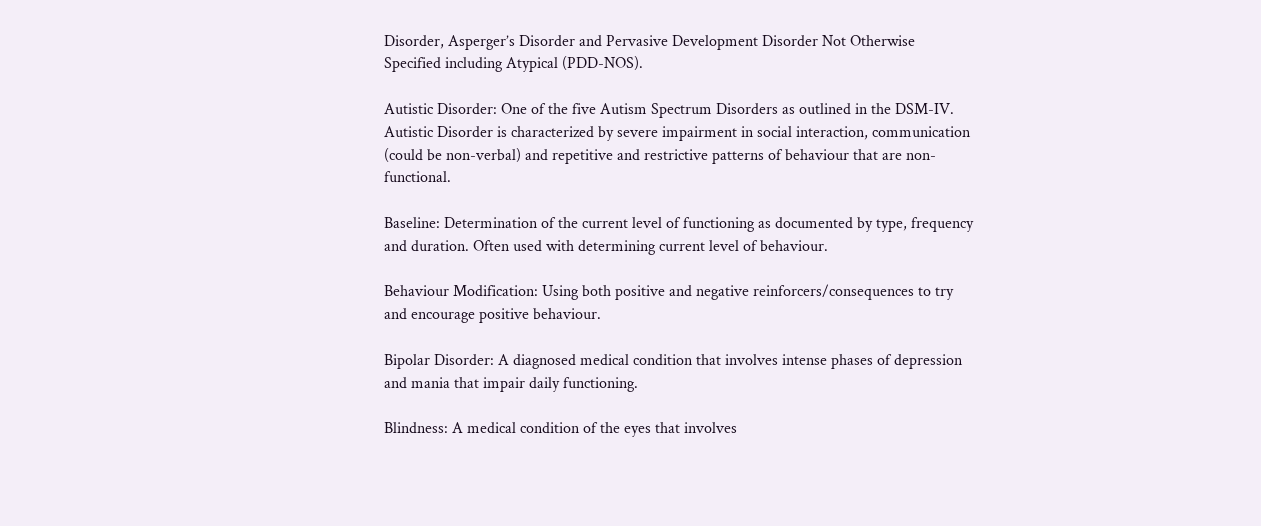Disorder, Asperger’s Disorder and Pervasive Development Disorder Not Otherwise Specified including Atypical (PDD-NOS).

Autistic Disorder: One of the five Autism Spectrum Disorders as outlined in the DSM-IV. Autistic Disorder is characterized by severe impairment in social interaction, communication (could be non-verbal) and repetitive and restrictive patterns of behaviour that are non-functional.

Baseline: Determination of the current level of functioning as documented by type, frequency and duration. Often used with determining current level of behaviour.

Behaviour Modification: Using both positive and negative reinforcers/consequences to try and encourage positive behaviour.

Bipolar Disorder: A diagnosed medical condition that involves intense phases of depression and mania that impair daily functioning.

Blindness: A medical condition of the eyes that involves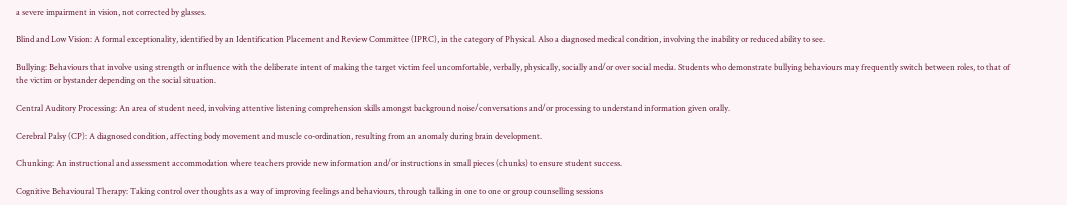a severe impairment in vision, not corrected by glasses.

Blind and Low Vision: A formal exceptionality, identified by an Identification Placement and Review Committee (IPRC), in the category of Physical. Also a diagnosed medical condition, involving the inability or reduced ability to see.

Bullying: Behaviours that involve using strength or influence with the deliberate intent of making the target victim feel uncomfortable, verbally, physically, socially and/or over social media. Students who demonstrate bullying behaviours may frequently switch between roles, to that of the victim or bystander depending on the social situation.

Central Auditory Processing: An area of student need, involving attentive listening comprehension skills amongst background noise/conversations and/or processing to understand information given orally.

Cerebral Palsy (CP): A diagnosed condition, affecting body movement and muscle co-ordination, resulting from an anomaly during brain development.

Chunking: An instructional and assessment accommodation where teachers provide new information and/or instructions in small pieces (chunks) to ensure student success.

Cognitive Behavioural Therapy: Taking control over thoughts as a way of improving feelings and behaviours, through talking in one to one or group counselling sessions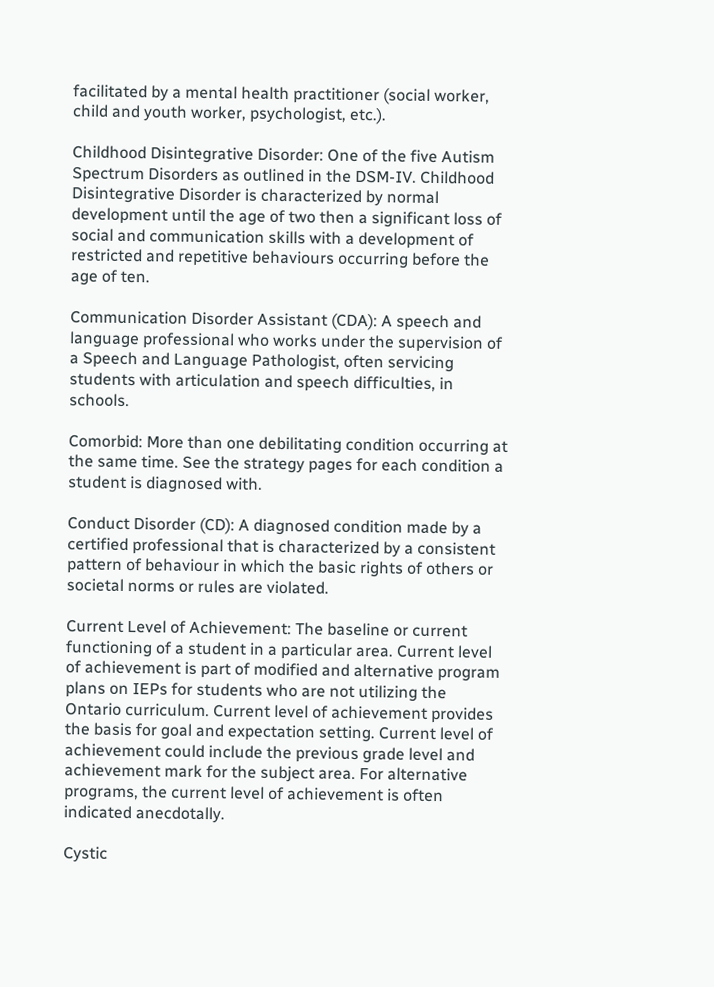facilitated by a mental health practitioner (social worker, child and youth worker, psychologist, etc.).

Childhood Disintegrative Disorder: One of the five Autism Spectrum Disorders as outlined in the DSM-IV. Childhood Disintegrative Disorder is characterized by normal development until the age of two then a significant loss of social and communication skills with a development of restricted and repetitive behaviours occurring before the age of ten.

Communication Disorder Assistant (CDA): A speech and language professional who works under the supervision of a Speech and Language Pathologist, often servicing students with articulation and speech difficulties, in schools.

Comorbid: More than one debilitating condition occurring at the same time. See the strategy pages for each condition a student is diagnosed with.

Conduct Disorder (CD): A diagnosed condition made by a certified professional that is characterized by a consistent pattern of behaviour in which the basic rights of others or societal norms or rules are violated.

Current Level of Achievement: The baseline or current functioning of a student in a particular area. Current level of achievement is part of modified and alternative program plans on IEPs for students who are not utilizing the Ontario curriculum. Current level of achievement provides the basis for goal and expectation setting. Current level of achievement could include the previous grade level and achievement mark for the subject area. For alternative programs, the current level of achievement is often indicated anecdotally.

Cystic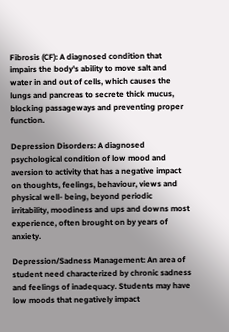Fibrosis (CF): A diagnosed condition that impairs the body's ability to move salt and water in and out of cells, which causes the lungs and pancreas to secrete thick mucus, blocking passageways and preventing proper function.

Depression Disorders: A diagnosed psychological condition of low mood and aversion to activity that has a negative impact on thoughts, feelings, behaviour, views and physical well- being, beyond periodic irritability, moodiness and ups and downs most experience, often brought on by years of anxiety.

Depression/Sadness Management: An area of student need characterized by chronic sadness and feelings of inadequacy. Students may have low moods that negatively impact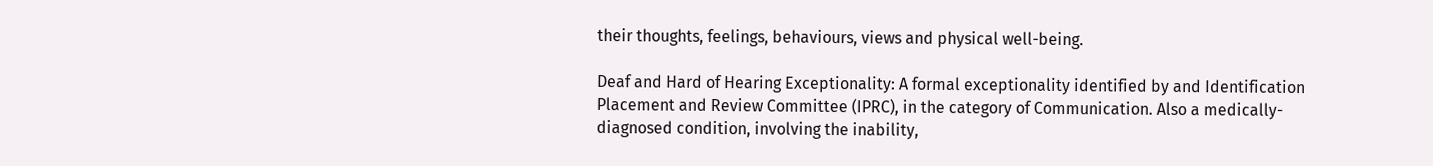their thoughts, feelings, behaviours, views and physical well-being.

Deaf and Hard of Hearing Exceptionality: A formal exceptionality identified by and Identification Placement and Review Committee (IPRC), in the category of Communication. Also a medically-diagnosed condition, involving the inability,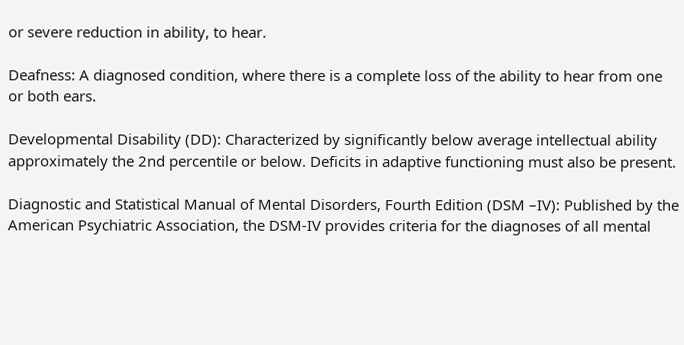or severe reduction in ability, to hear.

Deafness: A diagnosed condition, where there is a complete loss of the ability to hear from one or both ears.

Developmental Disability (DD): Characterized by significantly below average intellectual ability approximately the 2nd percentile or below. Deficits in adaptive functioning must also be present.

Diagnostic and Statistical Manual of Mental Disorders, Fourth Edition (DSM –IV): Published by the American Psychiatric Association, the DSM-IV provides criteria for the diagnoses of all mental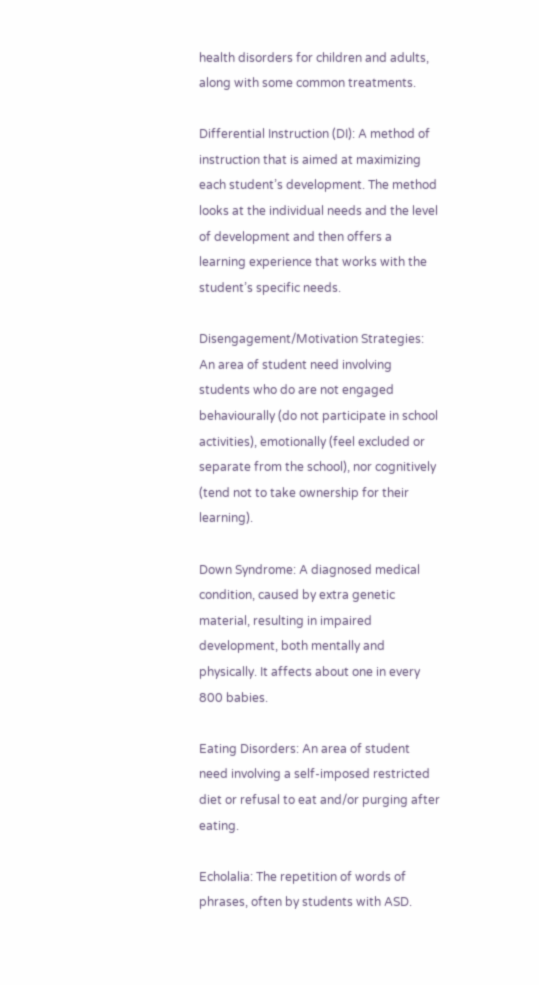health disorders for children and adults, along with some common treatments.

Differential Instruction (DI): A method of instruction that is aimed at maximizing each student’s development. The method looks at the individual needs and the level of development and then offers a learning experience that works with the student’s specific needs.

Disengagement/Motivation Strategies: An area of student need involving students who do are not engaged behaviourally (do not participate in school activities), emotionally (feel excluded or separate from the school), nor cognitively (tend not to take ownership for their learning).

Down Syndrome: A diagnosed medical condition, caused by extra genetic material, resulting in impaired development, both mentally and physically. It affects about one in every 800 babies.

Eating Disorders: An area of student need involving a self-imposed restricted diet or refusal to eat and/or purging after eating.

Echolalia: The repetition of words of phrases, often by students with ASD.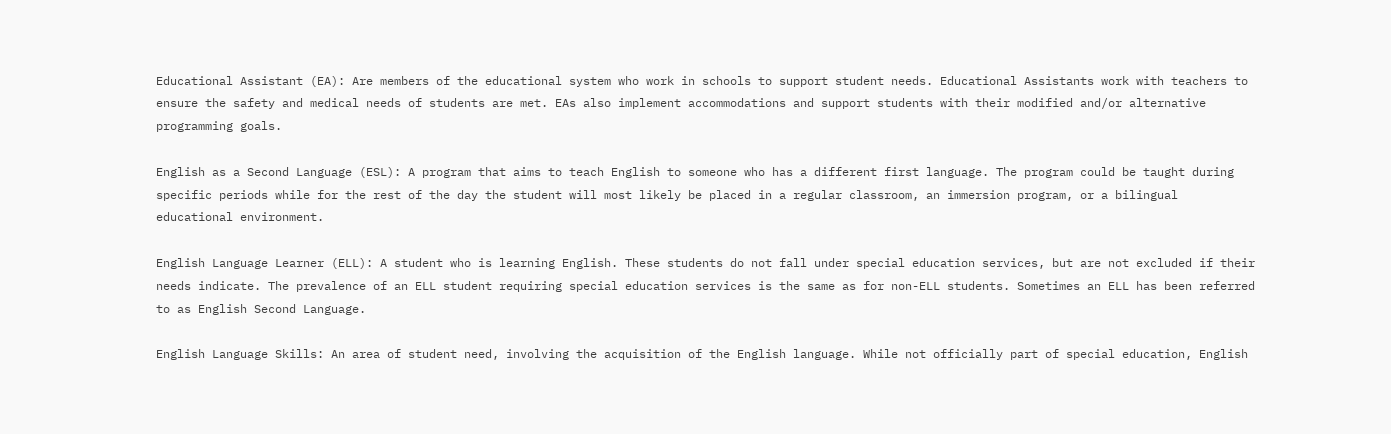Educational Assistant (EA): Are members of the educational system who work in schools to support student needs. Educational Assistants work with teachers to ensure the safety and medical needs of students are met. EAs also implement accommodations and support students with their modified and/or alternative programming goals.

English as a Second Language (ESL): A program that aims to teach English to someone who has a different first language. The program could be taught during specific periods while for the rest of the day the student will most likely be placed in a regular classroom, an immersion program, or a bilingual educational environment.

English Language Learner (ELL): A student who is learning English. These students do not fall under special education services, but are not excluded if their needs indicate. The prevalence of an ELL student requiring special education services is the same as for non-ELL students. Sometimes an ELL has been referred to as English Second Language.

English Language Skills: An area of student need, involving the acquisition of the English language. While not officially part of special education, English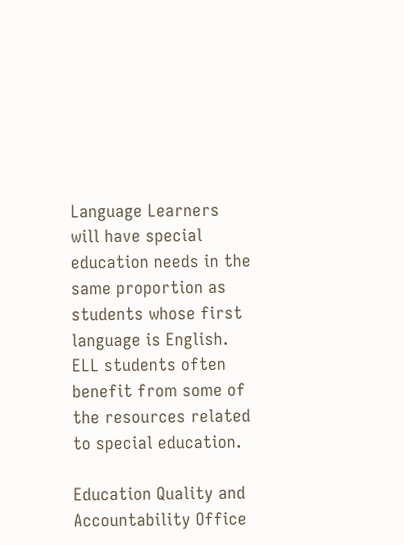Language Learners will have special education needs in the same proportion as students whose first language is English. ELL students often benefit from some of the resources related to special education.

Education Quality and Accountability Office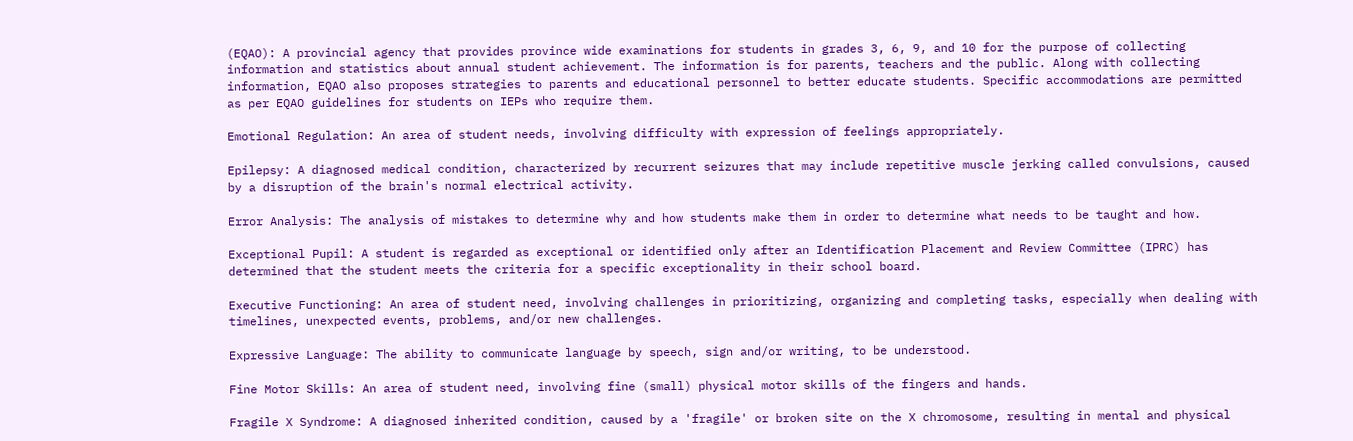(EQAO): A provincial agency that provides province wide examinations for students in grades 3, 6, 9, and 10 for the purpose of collecting information and statistics about annual student achievement. The information is for parents, teachers and the public. Along with collecting information, EQAO also proposes strategies to parents and educational personnel to better educate students. Specific accommodations are permitted as per EQAO guidelines for students on IEPs who require them.

Emotional Regulation: An area of student needs, involving difficulty with expression of feelings appropriately.

Epilepsy: A diagnosed medical condition, characterized by recurrent seizures that may include repetitive muscle jerking called convulsions, caused by a disruption of the brain's normal electrical activity.

Error Analysis: The analysis of mistakes to determine why and how students make them in order to determine what needs to be taught and how.

Exceptional Pupil: A student is regarded as exceptional or identified only after an Identification Placement and Review Committee (IPRC) has determined that the student meets the criteria for a specific exceptionality in their school board.

Executive Functioning: An area of student need, involving challenges in prioritizing, organizing and completing tasks, especially when dealing with timelines, unexpected events, problems, and/or new challenges.

Expressive Language: The ability to communicate language by speech, sign and/or writing, to be understood.

Fine Motor Skills: An area of student need, involving fine (small) physical motor skills of the fingers and hands.

Fragile X Syndrome: A diagnosed inherited condition, caused by a 'fragile' or broken site on the X chromosome, resulting in mental and physical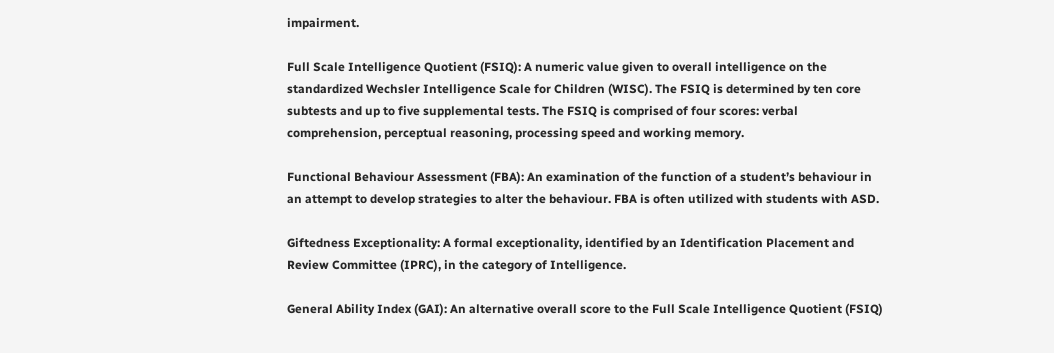impairment.

Full Scale Intelligence Quotient (FSIQ): A numeric value given to overall intelligence on the standardized Wechsler Intelligence Scale for Children (WISC). The FSIQ is determined by ten core subtests and up to five supplemental tests. The FSIQ is comprised of four scores: verbal comprehension, perceptual reasoning, processing speed and working memory.

Functional Behaviour Assessment (FBA): An examination of the function of a student’s behaviour in an attempt to develop strategies to alter the behaviour. FBA is often utilized with students with ASD.

Giftedness Exceptionality: A formal exceptionality, identified by an Identification Placement and Review Committee (IPRC), in the category of Intelligence.

General Ability Index (GAI): An alternative overall score to the Full Scale Intelligence Quotient (FSIQ)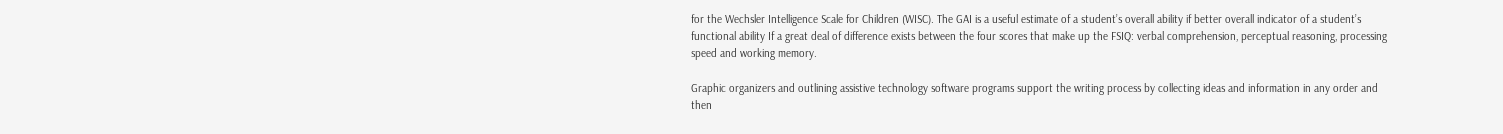for the Wechsler Intelligence Scale for Children (WISC). The GAI is a useful estimate of a student’s overall ability if better overall indicator of a student’s functional ability If a great deal of difference exists between the four scores that make up the FSIQ: verbal comprehension, perceptual reasoning, processing speed and working memory.

Graphic organizers and outlining assistive technology software programs support the writing process by collecting ideas and information in any order and then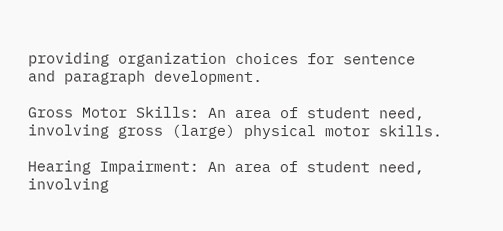providing organization choices for sentence and paragraph development.

Gross Motor Skills: An area of student need, involving gross (large) physical motor skills.

Hearing Impairment: An area of student need, involving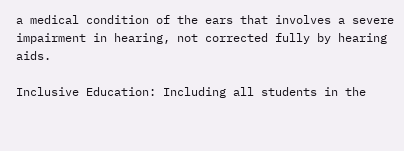a medical condition of the ears that involves a severe impairment in hearing, not corrected fully by hearing aids.

Inclusive Education: Including all students in the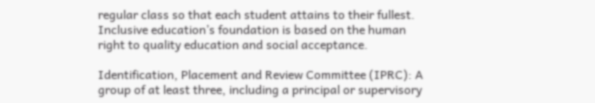regular class so that each student attains to their fullest. Inclusive education’s foundation is based on the human right to quality education and social acceptance.

Identification, Placement and Review Committee (IPRC): A group of at least three, including a principal or supervisory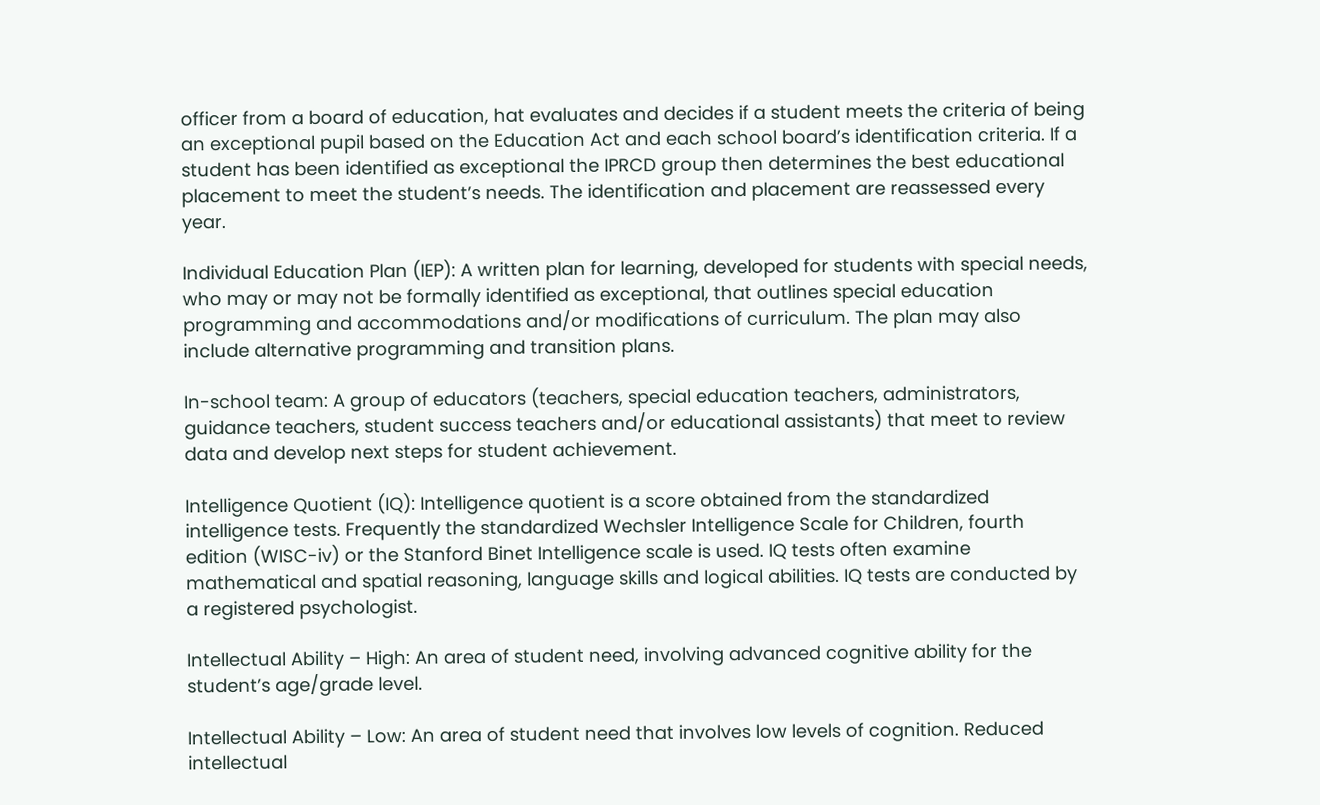officer from a board of education, hat evaluates and decides if a student meets the criteria of being an exceptional pupil based on the Education Act and each school board’s identification criteria. If a student has been identified as exceptional the IPRCD group then determines the best educational placement to meet the student’s needs. The identification and placement are reassessed every year.

Individual Education Plan (IEP): A written plan for learning, developed for students with special needs, who may or may not be formally identified as exceptional, that outlines special education programming and accommodations and/or modifications of curriculum. The plan may also include alternative programming and transition plans.

In-school team: A group of educators (teachers, special education teachers, administrators, guidance teachers, student success teachers and/or educational assistants) that meet to review data and develop next steps for student achievement.

Intelligence Quotient (IQ): Intelligence quotient is a score obtained from the standardized intelligence tests. Frequently the standardized Wechsler Intelligence Scale for Children, fourth edition (WISC-iv) or the Stanford Binet Intelligence scale is used. IQ tests often examine mathematical and spatial reasoning, language skills and logical abilities. IQ tests are conducted by a registered psychologist.

Intellectual Ability – High: An area of student need, involving advanced cognitive ability for the student’s age/grade level.

Intellectual Ability – Low: An area of student need that involves low levels of cognition. Reduced intellectual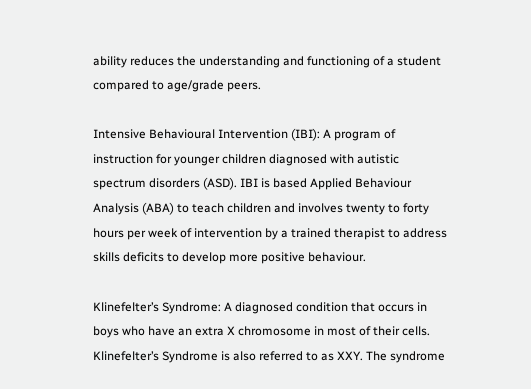ability reduces the understanding and functioning of a student compared to age/grade peers.

Intensive Behavioural Intervention (IBI): A program of instruction for younger children diagnosed with autistic spectrum disorders (ASD). IBI is based Applied Behaviour Analysis (ABA) to teach children and involves twenty to forty hours per week of intervention by a trained therapist to address skills deficits to develop more positive behaviour.

Klinefelter’s Syndrome: A diagnosed condition that occurs in boys who have an extra X chromosome in most of their cells. Klinefelter’s Syndrome is also referred to as XXY. The syndrome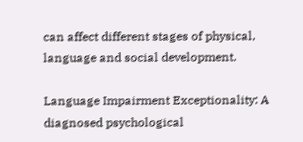can affect different stages of physical, language and social development.

Language Impairment Exceptionality: A diagnosed psychological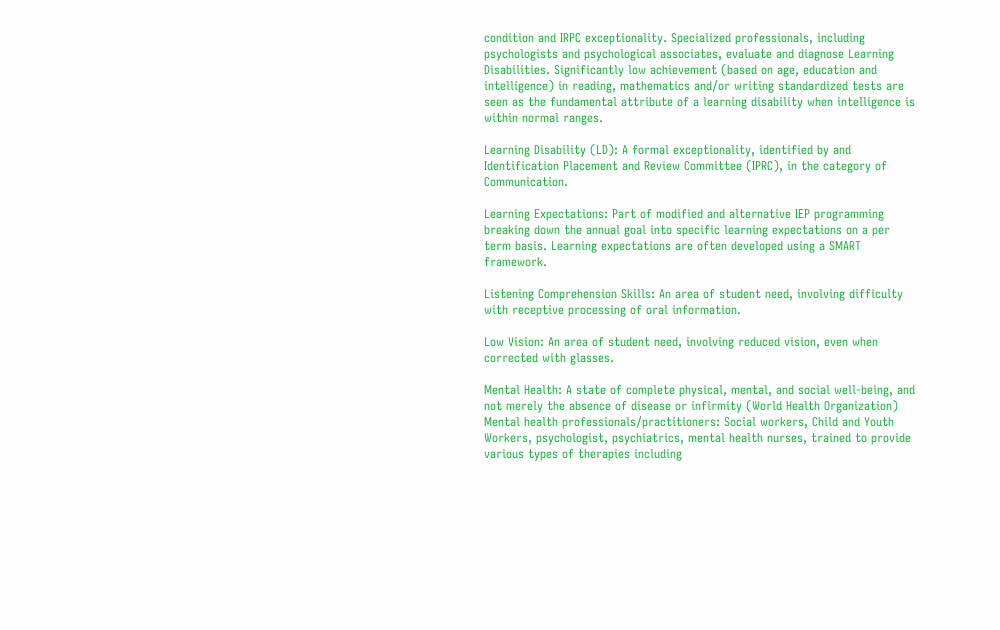condition and IRPC exceptionality. Specialized professionals, including psychologists and psychological associates, evaluate and diagnose Learning Disabilities. Significantly low achievement (based on age, education and intelligence) in reading, mathematics and/or writing standardized tests are seen as the fundamental attribute of a learning disability when intelligence is within normal ranges.

Learning Disability (LD): A formal exceptionality, identified by and Identification Placement and Review Committee (IPRC), in the category of Communication.

Learning Expectations: Part of modified and alternative IEP programming breaking down the annual goal into specific learning expectations on a per term basis. Learning expectations are often developed using a SMART framework.

Listening Comprehension Skills: An area of student need, involving difficulty with receptive processing of oral information.

Low Vision: An area of student need, involving reduced vision, even when corrected with glasses.

Mental Health: A state of complete physical, mental, and social well-being, and not merely the absence of disease or infirmity (World Health Organization) Mental health professionals/practitioners: Social workers, Child and Youth Workers, psychologist, psychiatrics, mental health nurses, trained to provide various types of therapies including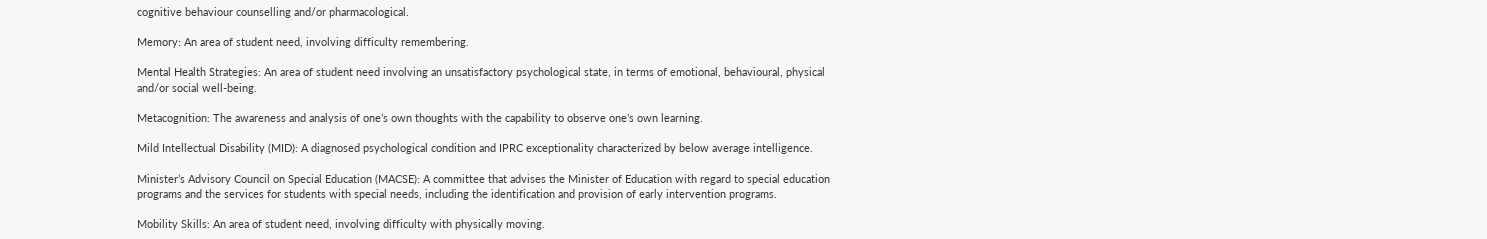cognitive behaviour counselling and/or pharmacological.

Memory: An area of student need, involving difficulty remembering.

Mental Health Strategies: An area of student need involving an unsatisfactory psychological state, in terms of emotional, behavioural, physical and/or social well-being.

Metacognition: The awareness and analysis of one’s own thoughts with the capability to observe one’s own learning.

Mild Intellectual Disability (MID): A diagnosed psychological condition and IPRC exceptionality characterized by below average intelligence.

Minister’s Advisory Council on Special Education (MACSE): A committee that advises the Minister of Education with regard to special education programs and the services for students with special needs, including the identification and provision of early intervention programs.

Mobility Skills: An area of student need, involving difficulty with physically moving.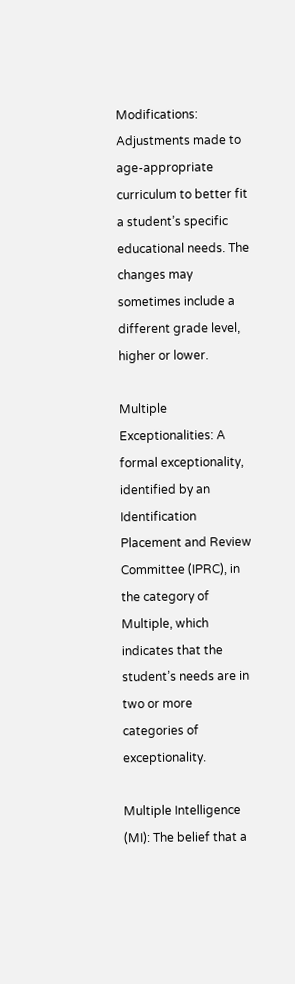Modifications: Adjustments made to age-appropriate curriculum to better fit a student’s specific educational needs. The changes may sometimes include a different grade level, higher or lower.

Multiple Exceptionalities: A formal exceptionality, identified by an Identification Placement and Review Committee (IPRC), in the category of Multiple, which indicates that the student’s needs are in two or more categories of exceptionality.

Multiple Intelligence (MI): The belief that a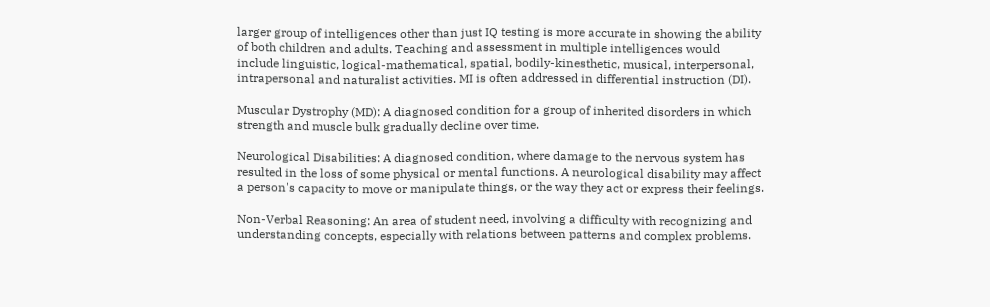larger group of intelligences other than just IQ testing is more accurate in showing the ability of both children and adults. Teaching and assessment in multiple intelligences would include linguistic, logical-mathematical, spatial, bodily-kinesthetic, musical, interpersonal, intrapersonal and naturalist activities. MI is often addressed in differential instruction (DI).

Muscular Dystrophy (MD): A diagnosed condition for a group of inherited disorders in which strength and muscle bulk gradually decline over time.

Neurological Disabilities: A diagnosed condition, where damage to the nervous system has resulted in the loss of some physical or mental functions. A neurological disability may affect a person's capacity to move or manipulate things, or the way they act or express their feelings.

Non-Verbal Reasoning: An area of student need, involving a difficulty with recognizing and understanding concepts, especially with relations between patterns and complex problems.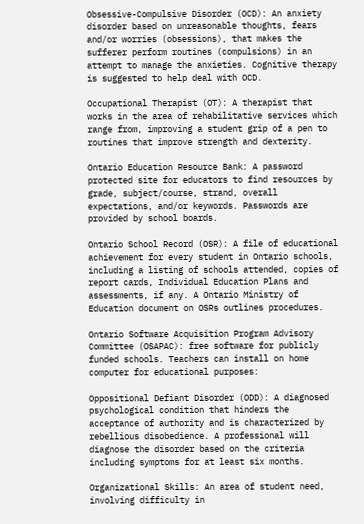Obsessive-Compulsive Disorder (OCD): An anxiety disorder based on unreasonable thoughts, fears and/or worries (obsessions), that makes the sufferer perform routines (compulsions) in an attempt to manage the anxieties. Cognitive therapy is suggested to help deal with OCD.

Occupational Therapist (OT): A therapist that works in the area of rehabilitative services which range from, improving a student grip of a pen to routines that improve strength and dexterity.

Ontario Education Resource Bank: A password protected site for educators to find resources by grade, subject/course, strand, overall expectations, and/or keywords. Passwords are provided by school boards.

Ontario School Record (OSR): A file of educational achievement for every student in Ontario schools, including a listing of schools attended, copies of report cards, Individual Education Plans and assessments, if any. A Ontario Ministry of Education document on OSRs outlines procedures.

Ontario Software Acquisition Program Advisory Committee (OSAPAC): free software for publicly funded schools. Teachers can install on home computer for educational purposes:

Oppositional Defiant Disorder (ODD): A diagnosed psychological condition that hinders the acceptance of authority and is characterized by rebellious disobedience. A professional will diagnose the disorder based on the criteria including symptoms for at least six months.

Organizational Skills: An area of student need, involving difficulty in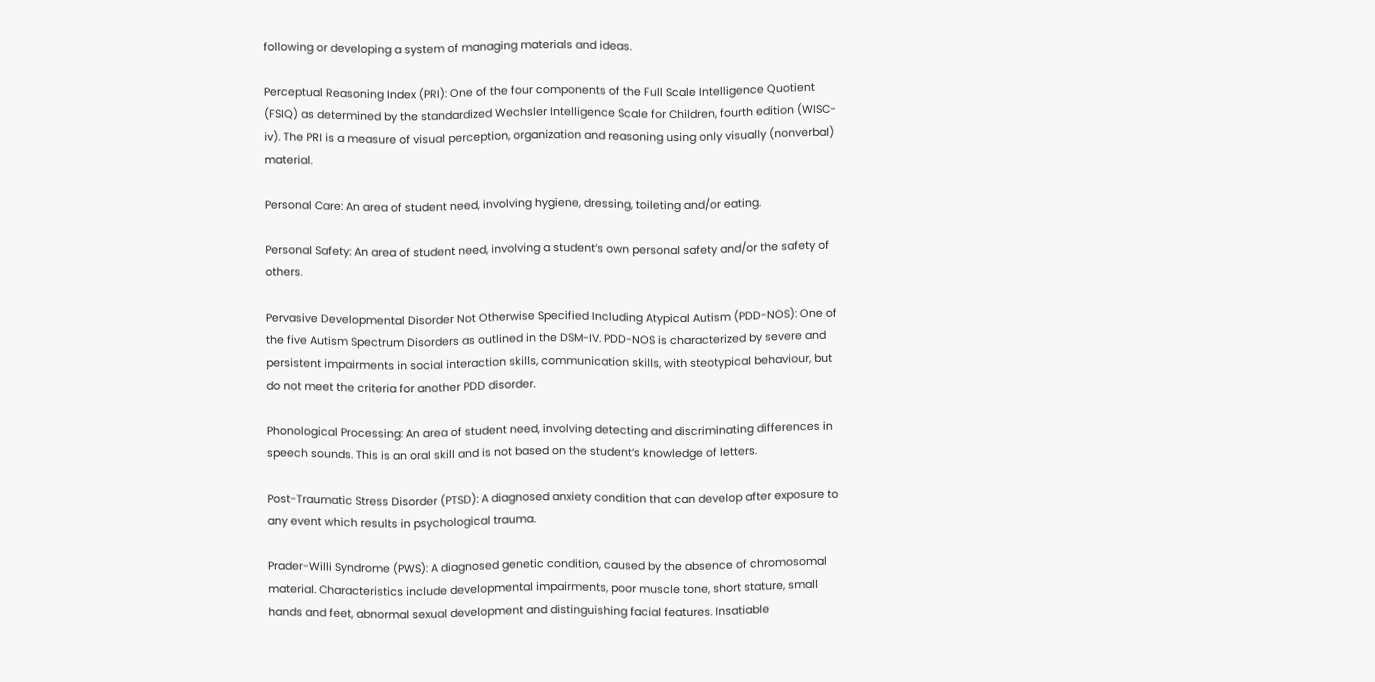following or developing a system of managing materials and ideas.

Perceptual Reasoning Index (PRI): One of the four components of the Full Scale Intelligence Quotient (FSIQ) as determined by the standardized Wechsler Intelligence Scale for Children, fourth edition (WISC-iv). The PRI is a measure of visual perception, organization and reasoning using only visually (nonverbal) material.

Personal Care: An area of student need, involving hygiene, dressing, toileting and/or eating.

Personal Safety: An area of student need, involving a student’s own personal safety and/or the safety of others.

Pervasive Developmental Disorder Not Otherwise Specified Including Atypical Autism (PDD-NOS): One of the five Autism Spectrum Disorders as outlined in the DSM-IV. PDD-NOS is characterized by severe and persistent impairments in social interaction skills, communication skills, with steotypical behaviour, but do not meet the criteria for another PDD disorder.

Phonological Processing: An area of student need, involving detecting and discriminating differences in speech sounds. This is an oral skill and is not based on the student’s knowledge of letters.

Post-Traumatic Stress Disorder (PTSD): A diagnosed anxiety condition that can develop after exposure to any event which results in psychological trauma.

Prader-Willi Syndrome (PWS): A diagnosed genetic condition, caused by the absence of chromosomal material. Characteristics include developmental impairments, poor muscle tone, short stature, small hands and feet, abnormal sexual development and distinguishing facial features. Insatiable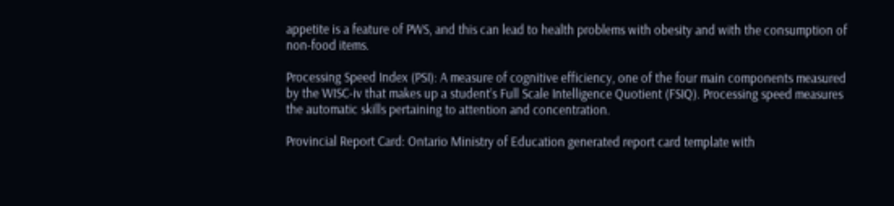appetite is a feature of PWS, and this can lead to health problems with obesity and with the consumption of non-food items.

Processing Speed Index (PSI): A measure of cognitive efficiency, one of the four main components measured by the WISC-iv that makes up a student’s Full Scale Intelligence Quotient (FSIQ). Processing speed measures the automatic skills pertaining to attention and concentration.

Provincial Report Card: Ontario Ministry of Education generated report card template with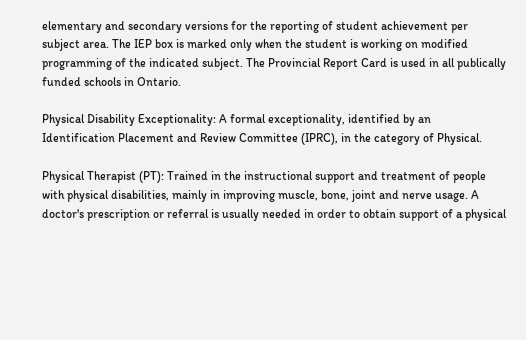elementary and secondary versions for the reporting of student achievement per subject area. The IEP box is marked only when the student is working on modified programming of the indicated subject. The Provincial Report Card is used in all publically funded schools in Ontario.

Physical Disability Exceptionality: A formal exceptionality, identified by an Identification Placement and Review Committee (IPRC), in the category of Physical.

Physical Therapist (PT): Trained in the instructional support and treatment of people with physical disabilities, mainly in improving muscle, bone, joint and nerve usage. A doctor's prescription or referral is usually needed in order to obtain support of a physical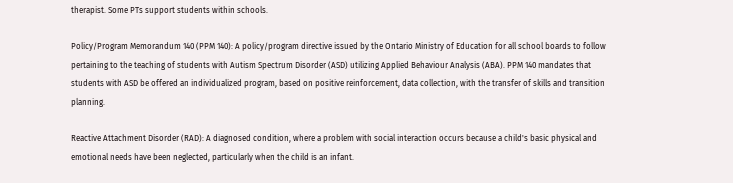therapist. Some PTs support students within schools.

Policy/Program Memorandum 140 (PPM 140): A policy/program directive issued by the Ontario Ministry of Education for all school boards to follow pertaining to the teaching of students with Autism Spectrum Disorder (ASD) utilizing Applied Behaviour Analysis (ABA). PPM 140 mandates that students with ASD be offered an individualized program, based on positive reinforcement, data collection, with the transfer of skills and transition planning.

Reactive Attachment Disorder (RAD): A diagnosed condition, where a problem with social interaction occurs because a child's basic physical and emotional needs have been neglected, particularly when the child is an infant.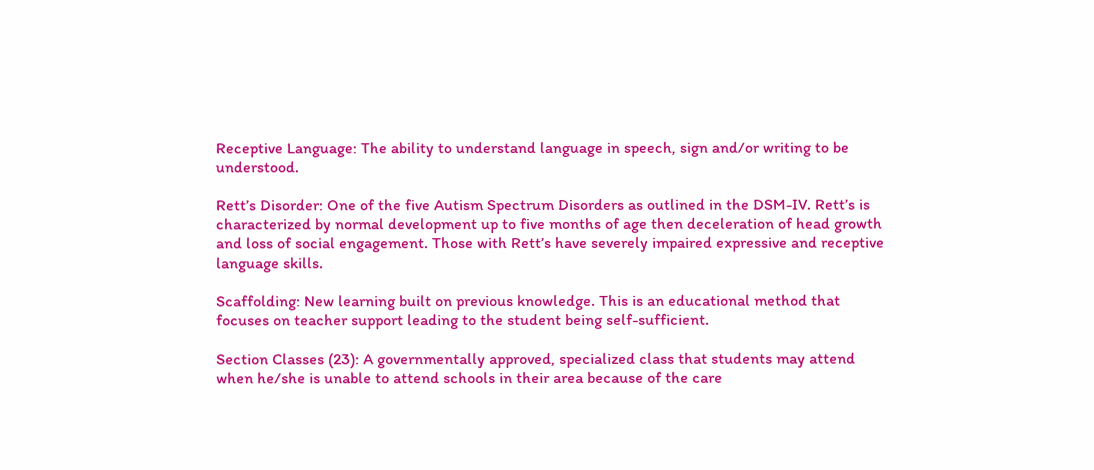Receptive Language: The ability to understand language in speech, sign and/or writing to be understood.

Rett’s Disorder: One of the five Autism Spectrum Disorders as outlined in the DSM-IV. Rett’s is characterized by normal development up to five months of age then deceleration of head growth and loss of social engagement. Those with Rett’s have severely impaired expressive and receptive language skills.

Scaffolding: New learning built on previous knowledge. This is an educational method that focuses on teacher support leading to the student being self-sufficient.

Section Classes (23): A governmentally approved, specialized class that students may attend when he/she is unable to attend schools in their area because of the care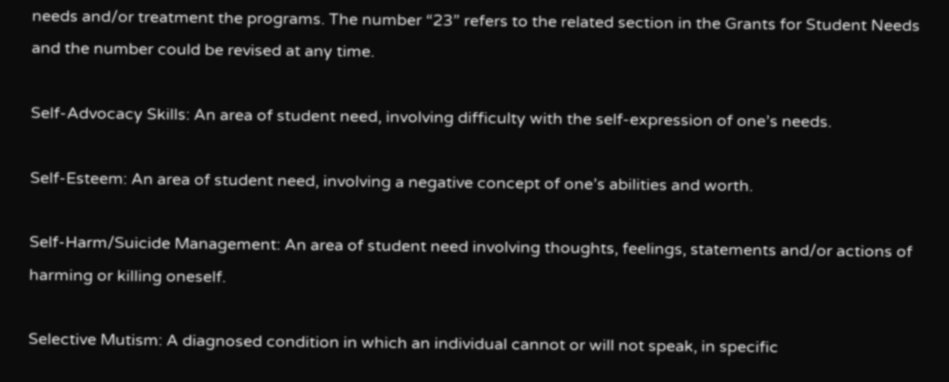needs and/or treatment the programs. The number “23” refers to the related section in the Grants for Student Needs and the number could be revised at any time.

Self-Advocacy Skills: An area of student need, involving difficulty with the self-expression of one’s needs.

Self-Esteem: An area of student need, involving a negative concept of one’s abilities and worth.

Self-Harm/Suicide Management: An area of student need involving thoughts, feelings, statements and/or actions of harming or killing oneself.

Selective Mutism: A diagnosed condition in which an individual cannot or will not speak, in specific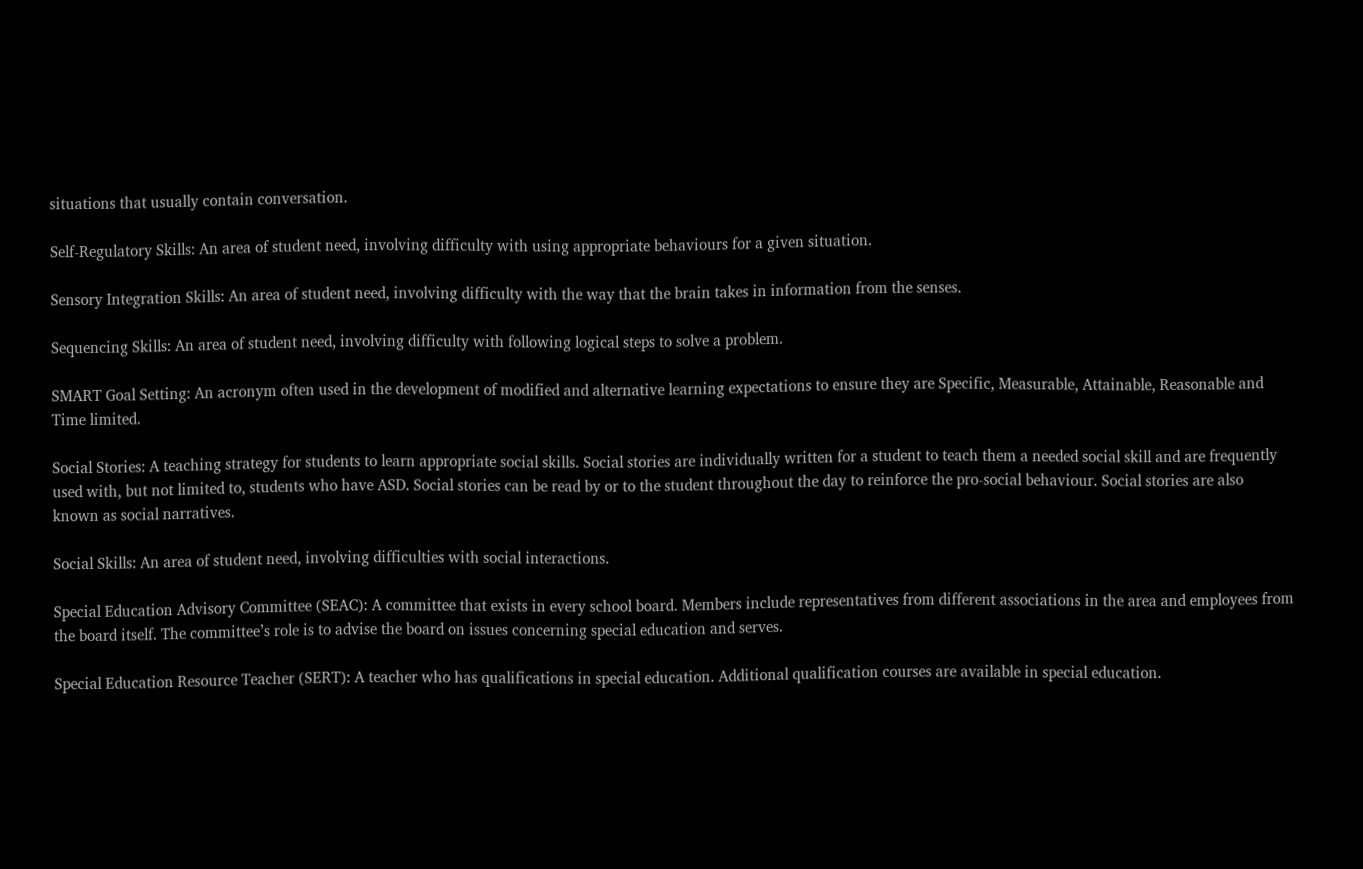situations that usually contain conversation.

Self-Regulatory Skills: An area of student need, involving difficulty with using appropriate behaviours for a given situation.

Sensory Integration Skills: An area of student need, involving difficulty with the way that the brain takes in information from the senses.

Sequencing Skills: An area of student need, involving difficulty with following logical steps to solve a problem.

SMART Goal Setting: An acronym often used in the development of modified and alternative learning expectations to ensure they are Specific, Measurable, Attainable, Reasonable and Time limited.

Social Stories: A teaching strategy for students to learn appropriate social skills. Social stories are individually written for a student to teach them a needed social skill and are frequently used with, but not limited to, students who have ASD. Social stories can be read by or to the student throughout the day to reinforce the pro-social behaviour. Social stories are also known as social narratives.

Social Skills: An area of student need, involving difficulties with social interactions.

Special Education Advisory Committee (SEAC): A committee that exists in every school board. Members include representatives from different associations in the area and employees from the board itself. The committee’s role is to advise the board on issues concerning special education and serves.

Special Education Resource Teacher (SERT): A teacher who has qualifications in special education. Additional qualification courses are available in special education.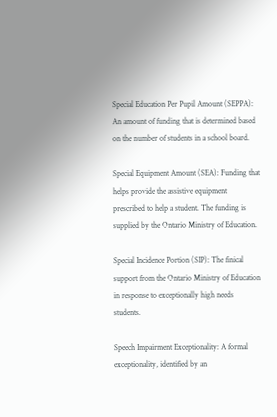Special Education Per Pupil Amount (SEPPA): An amount of funding that is determined based on the number of students in a school board.

Special Equipment Amount (SEA): Funding that helps provide the assistive equipment prescribed to help a student. The funding is supplied by the Ontario Ministry of Education.

Special Incidence Portion (SIP): The finical support from the Ontario Ministry of Education in response to exceptionally high needs students.

Speech Impairment Exceptionality: A formal exceptionality, identified by an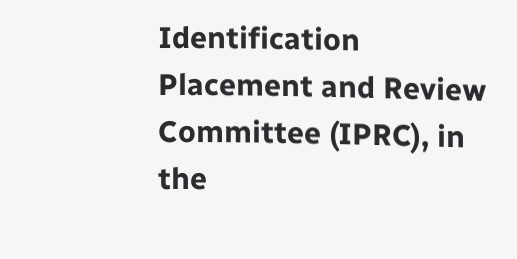Identification Placement and Review Committee (IPRC), in the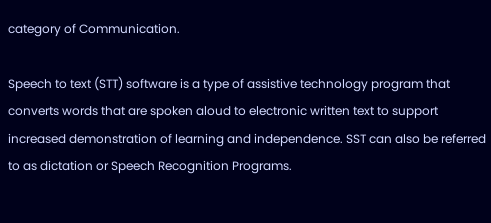category of Communication.

Speech to text (STT) software is a type of assistive technology program that converts words that are spoken aloud to electronic written text to support increased demonstration of learning and independence. SST can also be referred to as dictation or Speech Recognition Programs.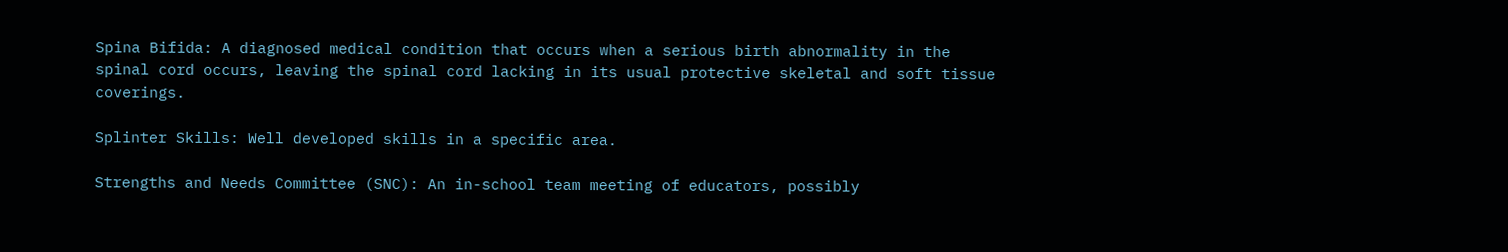Spina Bifida: A diagnosed medical condition that occurs when a serious birth abnormality in the spinal cord occurs, leaving the spinal cord lacking in its usual protective skeletal and soft tissue coverings.

Splinter Skills: Well developed skills in a specific area.

Strengths and Needs Committee (SNC): An in-school team meeting of educators, possibly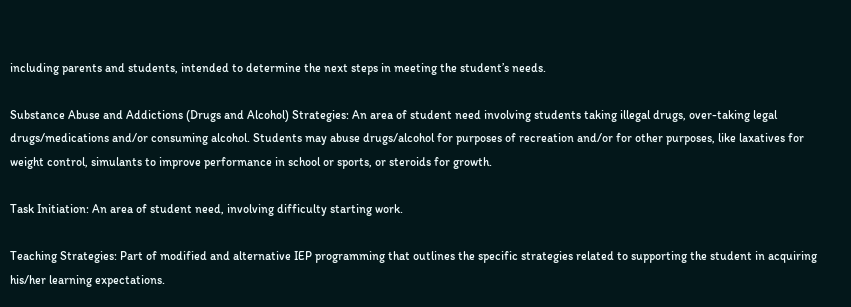including parents and students, intended to determine the next steps in meeting the student’s needs.

Substance Abuse and Addictions (Drugs and Alcohol) Strategies: An area of student need involving students taking illegal drugs, over-taking legal drugs/medications and/or consuming alcohol. Students may abuse drugs/alcohol for purposes of recreation and/or for other purposes, like laxatives for weight control, simulants to improve performance in school or sports, or steroids for growth.

Task Initiation: An area of student need, involving difficulty starting work.

Teaching Strategies: Part of modified and alternative IEP programming that outlines the specific strategies related to supporting the student in acquiring his/her learning expectations.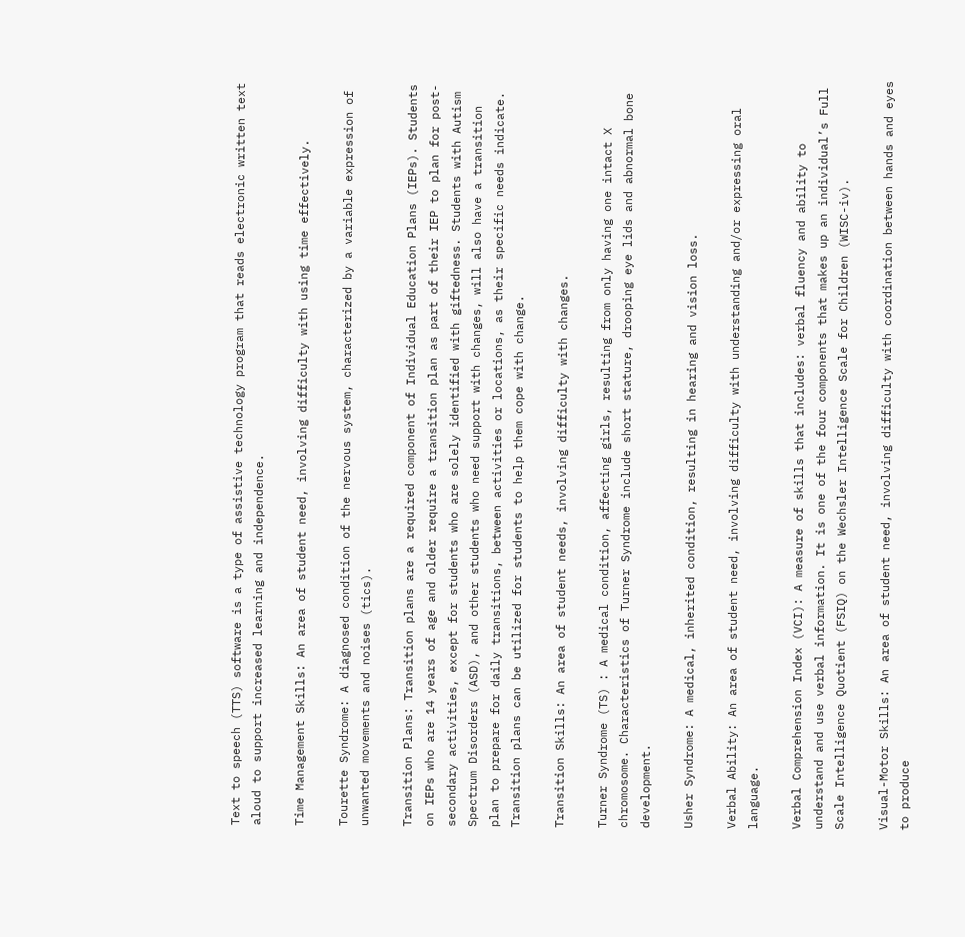Text to speech (TTS) software is a type of assistive technology program that reads electronic written text aloud to support increased learning and independence.

Time Management Skills: An area of student need, involving difficulty with using time effectively.

Tourette Syndrome: A diagnosed condition of the nervous system, characterized by a variable expression of unwanted movements and noises (tics).

Transition Plans: Transition plans are a required component of Individual Education Plans (IEPs). Students on IEPs who are 14 years of age and older require a transition plan as part of their IEP to plan for post-secondary activities, except for students who are solely identified with giftedness. Students with Autism Spectrum Disorders (ASD), and other students who need support with changes, will also have a transition plan to prepare for daily transitions, between activities or locations, as their specific needs indicate. Transition plans can be utilized for students to help them cope with change.

Transition Skills: An area of student needs, involving difficulty with changes.

Turner Syndrome (TS) : A medical condition, affecting girls, resulting from only having one intact X chromosome. Characteristics of Turner Syndrome include short stature, drooping eye lids and abnormal bone development.

Usher Syndrome: A medical, inherited condition, resulting in hearing and vision loss.

Verbal Ability: An area of student need, involving difficulty with understanding and/or expressing oral language.

Verbal Comprehension Index (VCI): A measure of skills that includes: verbal fluency and ability to understand and use verbal information. It is one of the four components that makes up an individual’s Full Scale Intelligence Quotient (FSIQ) on the Wechsler Intelligence Scale for Children (WISC-iv).

Visual-Motor Skills: An area of student need, involving difficulty with coordination between hands and eyes to produce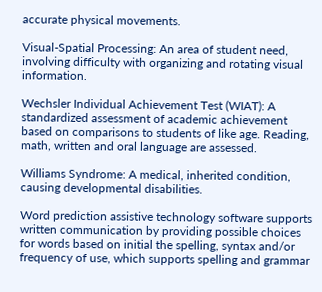accurate physical movements.

Visual-Spatial Processing: An area of student need, involving difficulty with organizing and rotating visual information.

Wechsler Individual Achievement Test (WIAT): A standardized assessment of academic achievement based on comparisons to students of like age. Reading, math, written and oral language are assessed.

Williams Syndrome: A medical, inherited condition, causing developmental disabilities.

Word prediction assistive technology software supports written communication by providing possible choices for words based on initial the spelling, syntax and/or frequency of use, which supports spelling and grammar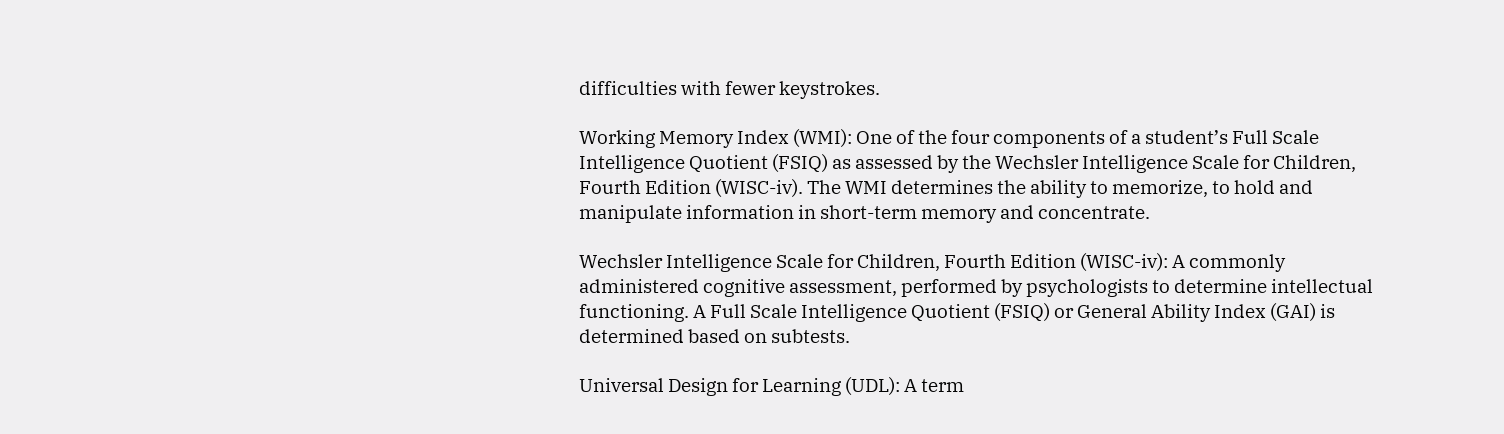difficulties with fewer keystrokes.

Working Memory Index (WMI): One of the four components of a student’s Full Scale Intelligence Quotient (FSIQ) as assessed by the Wechsler Intelligence Scale for Children, Fourth Edition (WISC-iv). The WMI determines the ability to memorize, to hold and manipulate information in short-term memory and concentrate.

Wechsler Intelligence Scale for Children, Fourth Edition (WISC-iv): A commonly administered cognitive assessment, performed by psychologists to determine intellectual functioning. A Full Scale Intelligence Quotient (FSIQ) or General Ability Index (GAI) is determined based on subtests.

Universal Design for Learning (UDL): A term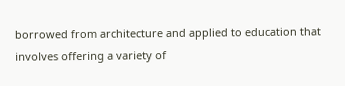borrowed from architecture and applied to education that involves offering a variety of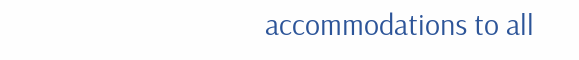accommodations to all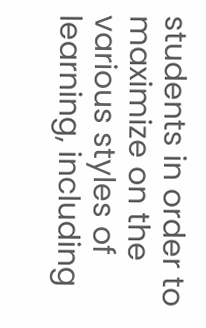students in order to maximize on the various styles of learning, including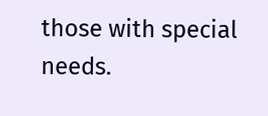those with special needs.